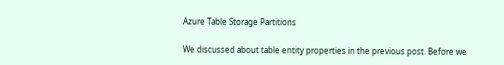Azure Table Storage Partitions

We discussed about table entity properties in the previous post. Before we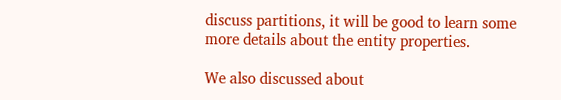discuss partitions, it will be good to learn some more details about the entity properties.

We also discussed about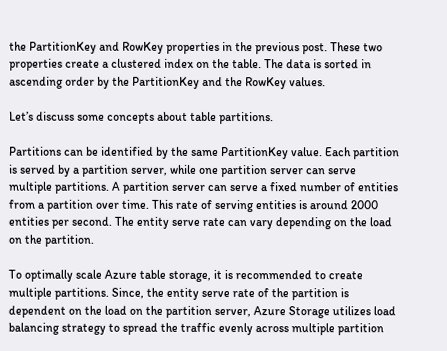the PartitionKey and RowKey properties in the previous post. These two properties create a clustered index on the table. The data is sorted in ascending order by the PartitionKey and the RowKey values.

Let’s discuss some concepts about table partitions.

Partitions can be identified by the same PartitionKey value. Each partition is served by a partition server, while one partition server can serve multiple partitions. A partition server can serve a fixed number of entities from a partition over time. This rate of serving entities is around 2000 entities per second. The entity serve rate can vary depending on the load on the partition.

To optimally scale Azure table storage, it is recommended to create multiple partitions. Since, the entity serve rate of the partition is dependent on the load on the partition server, Azure Storage utilizes load balancing strategy to spread the traffic evenly across multiple partition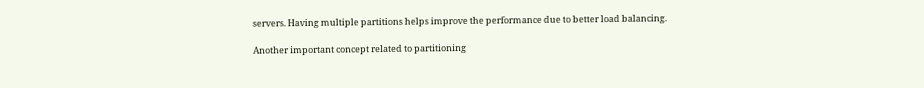servers. Having multiple partitions helps improve the performance due to better load balancing.

Another important concept related to partitioning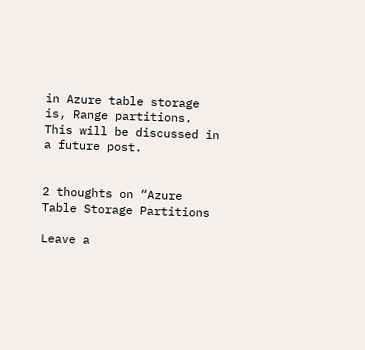in Azure table storage is, Range partitions. This will be discussed in a future post.


2 thoughts on “Azure Table Storage Partitions

Leave a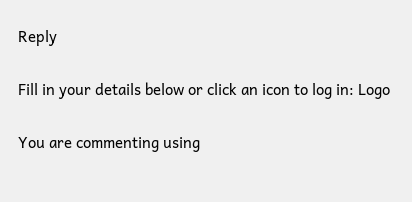Reply

Fill in your details below or click an icon to log in: Logo

You are commenting using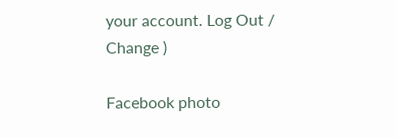your account. Log Out /  Change )

Facebook photo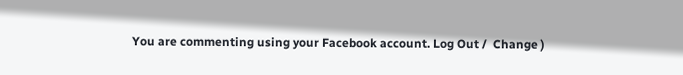You are commenting using your Facebook account. Log Out /  Change )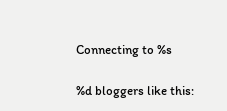Connecting to %s

%d bloggers like this: